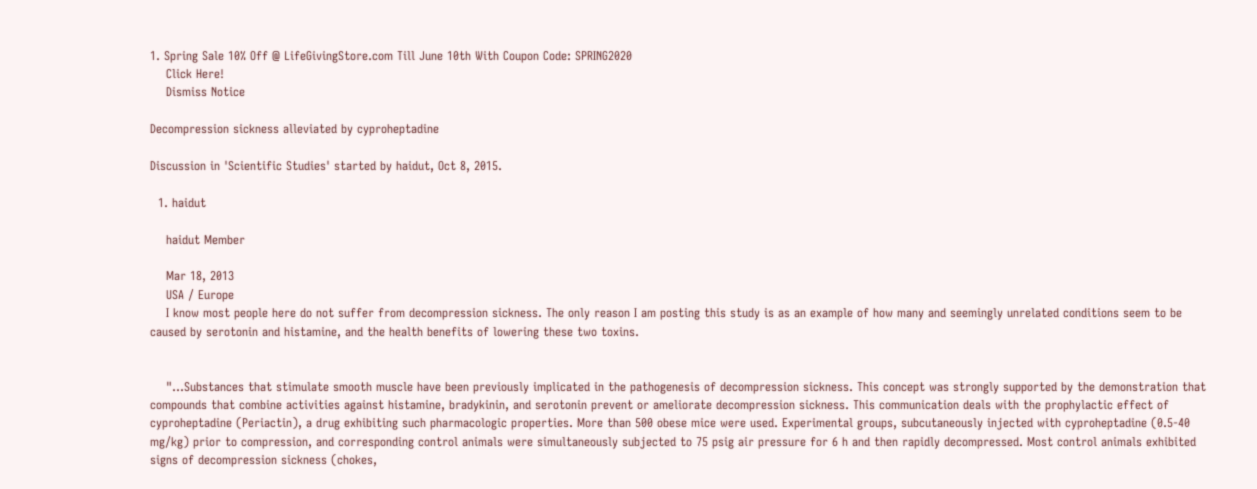1. Spring Sale 10% Off @ LifeGivingStore.com Till June 10th With Coupon Code: SPRING2020
    Click Here!
    Dismiss Notice

Decompression sickness alleviated by cyproheptadine

Discussion in 'Scientific Studies' started by haidut, Oct 8, 2015.

  1. haidut

    haidut Member

    Mar 18, 2013
    USA / Europe
    I know most people here do not suffer from decompression sickness. The only reason I am posting this study is as an example of how many and seemingly unrelated conditions seem to be caused by serotonin and histamine, and the health benefits of lowering these two toxins.


    "...Substances that stimulate smooth muscle have been previously implicated in the pathogenesis of decompression sickness. This concept was strongly supported by the demonstration that compounds that combine activities against histamine, bradykinin, and serotonin prevent or ameliorate decompression sickness. This communication deals with the prophylactic effect of cyproheptadine (Periactin), a drug exhibiting such pharmacologic properties. More than 500 obese mice were used. Experimental groups, subcutaneously injected with cyproheptadine (0.5-40 mg/kg) prior to compression, and corresponding control animals were simultaneously subjected to 75 psig air pressure for 6 h and then rapidly decompressed. Most control animals exhibited signs of decompression sickness (chokes,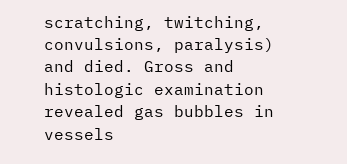scratching, twitching, convulsions, paralysis) and died. Gross and histologic examination revealed gas bubbles in vessels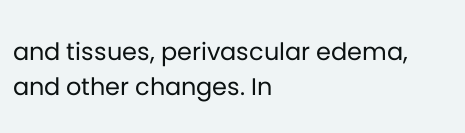and tissues, perivascular edema, and other changes. In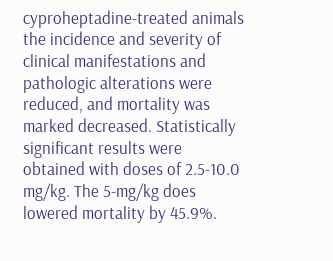cyproheptadine-treated animals the incidence and severity of clinical manifestations and pathologic alterations were reduced, and mortality was marked decreased. Statistically significant results were obtained with doses of 2.5-10.0 mg/kg. The 5-mg/kg does lowered mortality by 45.9%.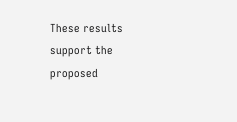These results support the proposed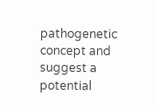pathogenetic concept and suggest a potential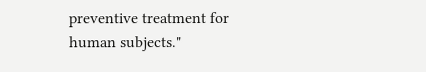preventive treatment for human subjects."